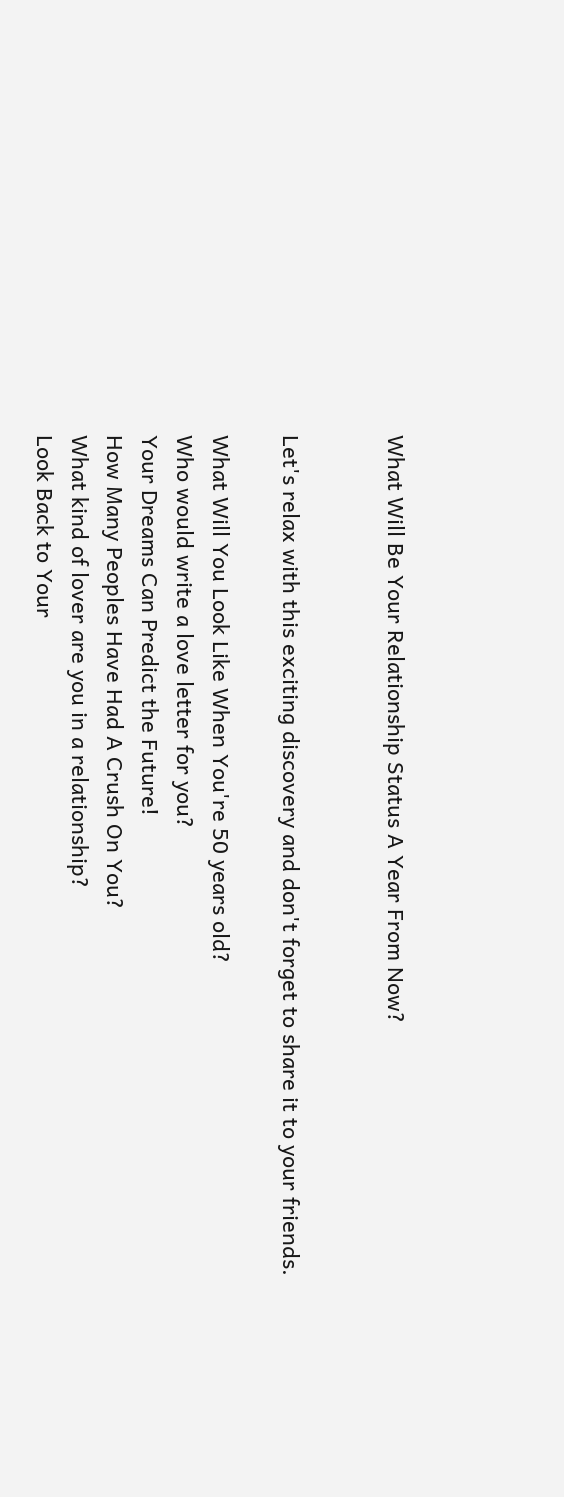What Will Be Your Relationship Status A Year From Now?


Let's relax with this exciting discovery and don't forget to share it to your friends.

What Will You Look Like When You're 50 years old?
Who would write a love letter for you?
Your Dreams Can Predict the Future!
How Many Peoples Have Had A Crush On You?
What kind of lover are you in a relationship?
Look Back to Your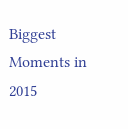Biggest Moments in 2015